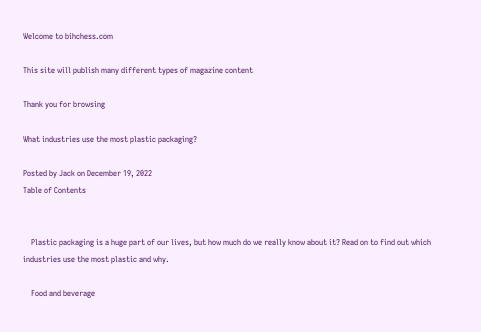Welcome to bihchess.com

This site will publish many different types of magazine content

Thank you for browsing

What industries use the most plastic packaging?

Posted by Jack on December 19, 2022
Table of Contents


    Plastic packaging is a huge part of our lives, but how much do we really know about it? Read on to find out which industries use the most plastic and why.

    Food and beverage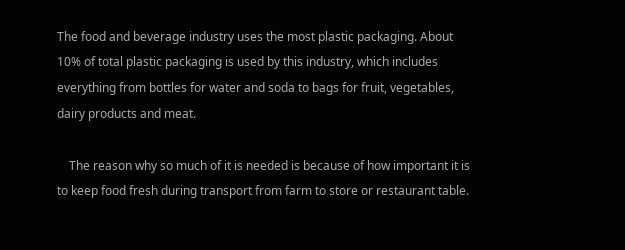The food and beverage industry uses the most plastic packaging. About 10% of total plastic packaging is used by this industry, which includes everything from bottles for water and soda to bags for fruit, vegetables, dairy products and meat.

    The reason why so much of it is needed is because of how important it is to keep food fresh during transport from farm to store or restaurant table.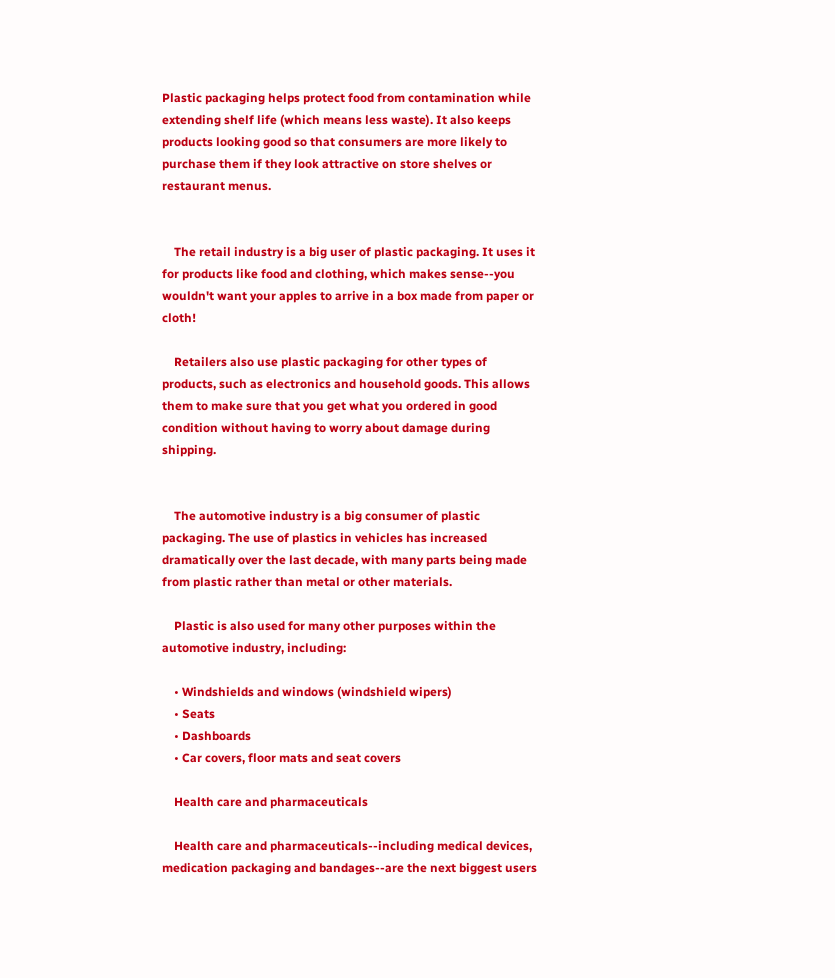Plastic packaging helps protect food from contamination while extending shelf life (which means less waste). It also keeps products looking good so that consumers are more likely to purchase them if they look attractive on store shelves or restaurant menus.


    The retail industry is a big user of plastic packaging. It uses it for products like food and clothing, which makes sense--you wouldn't want your apples to arrive in a box made from paper or cloth!

    Retailers also use plastic packaging for other types of products, such as electronics and household goods. This allows them to make sure that you get what you ordered in good condition without having to worry about damage during shipping.


    The automotive industry is a big consumer of plastic packaging. The use of plastics in vehicles has increased dramatically over the last decade, with many parts being made from plastic rather than metal or other materials.

    Plastic is also used for many other purposes within the automotive industry, including:

    • Windshields and windows (windshield wipers)
    • Seats
    • Dashboards
    • Car covers, floor mats and seat covers

    Health care and pharmaceuticals

    Health care and pharmaceuticals--including medical devices, medication packaging and bandages--are the next biggest users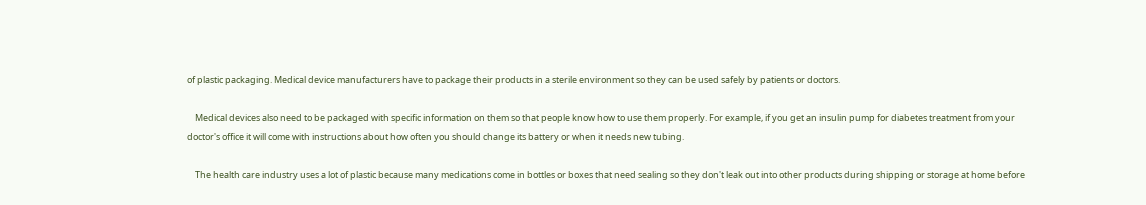of plastic packaging. Medical device manufacturers have to package their products in a sterile environment so they can be used safely by patients or doctors.

    Medical devices also need to be packaged with specific information on them so that people know how to use them properly. For example, if you get an insulin pump for diabetes treatment from your doctor's office it will come with instructions about how often you should change its battery or when it needs new tubing.

    The health care industry uses a lot of plastic because many medications come in bottles or boxes that need sealing so they don't leak out into other products during shipping or storage at home before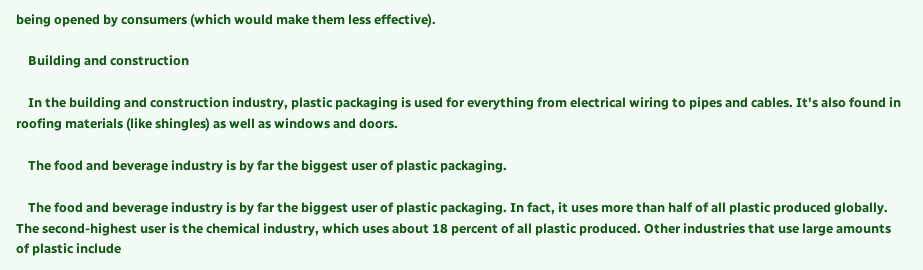being opened by consumers (which would make them less effective).

    Building and construction

    In the building and construction industry, plastic packaging is used for everything from electrical wiring to pipes and cables. It's also found in roofing materials (like shingles) as well as windows and doors.

    The food and beverage industry is by far the biggest user of plastic packaging.

    The food and beverage industry is by far the biggest user of plastic packaging. In fact, it uses more than half of all plastic produced globally. The second-highest user is the chemical industry, which uses about 18 percent of all plastic produced. Other industries that use large amounts of plastic include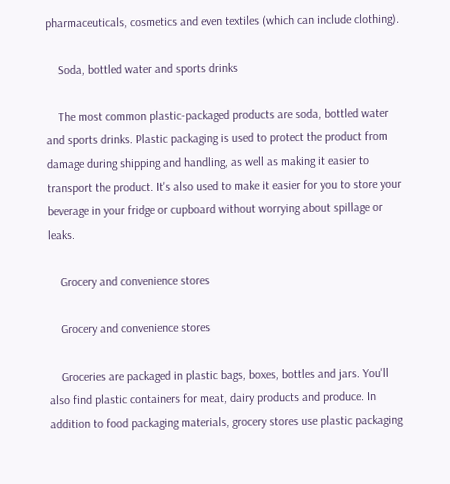pharmaceuticals, cosmetics and even textiles (which can include clothing).

    Soda, bottled water and sports drinks

    The most common plastic-packaged products are soda, bottled water and sports drinks. Plastic packaging is used to protect the product from damage during shipping and handling, as well as making it easier to transport the product. It's also used to make it easier for you to store your beverage in your fridge or cupboard without worrying about spillage or leaks.

    Grocery and convenience stores

    Grocery and convenience stores

    Groceries are packaged in plastic bags, boxes, bottles and jars. You'll also find plastic containers for meat, dairy products and produce. In addition to food packaging materials, grocery stores use plastic packaging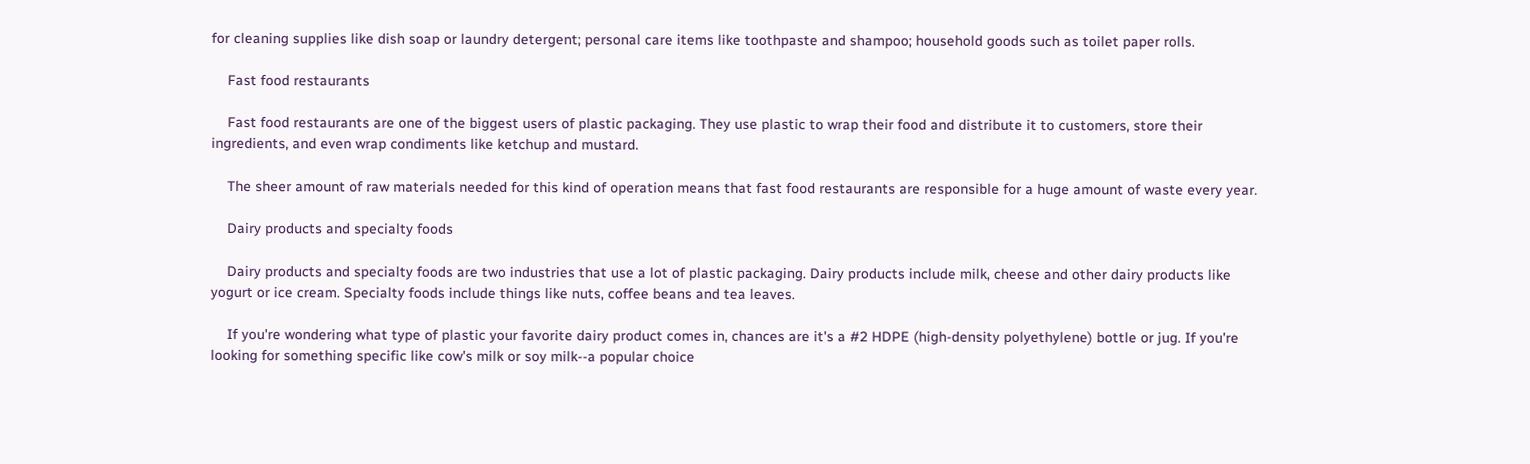for cleaning supplies like dish soap or laundry detergent; personal care items like toothpaste and shampoo; household goods such as toilet paper rolls.

    Fast food restaurants

    Fast food restaurants are one of the biggest users of plastic packaging. They use plastic to wrap their food and distribute it to customers, store their ingredients, and even wrap condiments like ketchup and mustard.

    The sheer amount of raw materials needed for this kind of operation means that fast food restaurants are responsible for a huge amount of waste every year.

    Dairy products and specialty foods

    Dairy products and specialty foods are two industries that use a lot of plastic packaging. Dairy products include milk, cheese and other dairy products like yogurt or ice cream. Specialty foods include things like nuts, coffee beans and tea leaves.

    If you're wondering what type of plastic your favorite dairy product comes in, chances are it's a #2 HDPE (high-density polyethylene) bottle or jug. If you're looking for something specific like cow's milk or soy milk--a popular choice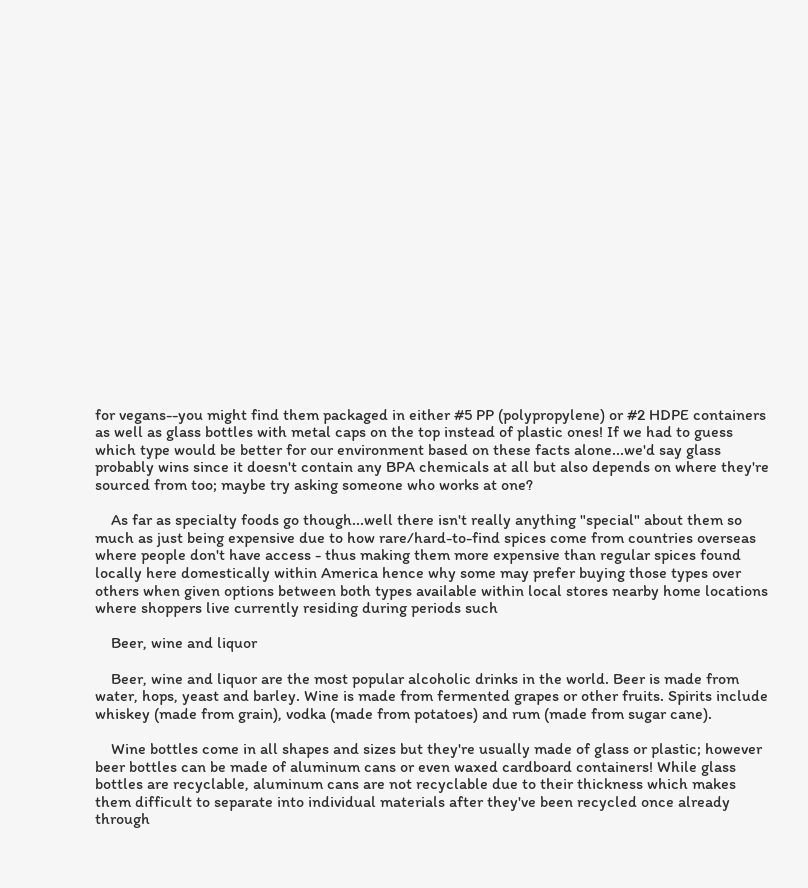for vegans--you might find them packaged in either #5 PP (polypropylene) or #2 HDPE containers as well as glass bottles with metal caps on the top instead of plastic ones! If we had to guess which type would be better for our environment based on these facts alone...we'd say glass probably wins since it doesn't contain any BPA chemicals at all but also depends on where they're sourced from too; maybe try asking someone who works at one?

    As far as specialty foods go though...well there isn't really anything "special" about them so much as just being expensive due to how rare/hard-to-find spices come from countries overseas where people don't have access - thus making them more expensive than regular spices found locally here domestically within America hence why some may prefer buying those types over others when given options between both types available within local stores nearby home locations where shoppers live currently residing during periods such

    Beer, wine and liquor

    Beer, wine and liquor are the most popular alcoholic drinks in the world. Beer is made from water, hops, yeast and barley. Wine is made from fermented grapes or other fruits. Spirits include whiskey (made from grain), vodka (made from potatoes) and rum (made from sugar cane).

    Wine bottles come in all shapes and sizes but they're usually made of glass or plastic; however beer bottles can be made of aluminum cans or even waxed cardboard containers! While glass bottles are recyclable, aluminum cans are not recyclable due to their thickness which makes them difficult to separate into individual materials after they've been recycled once already through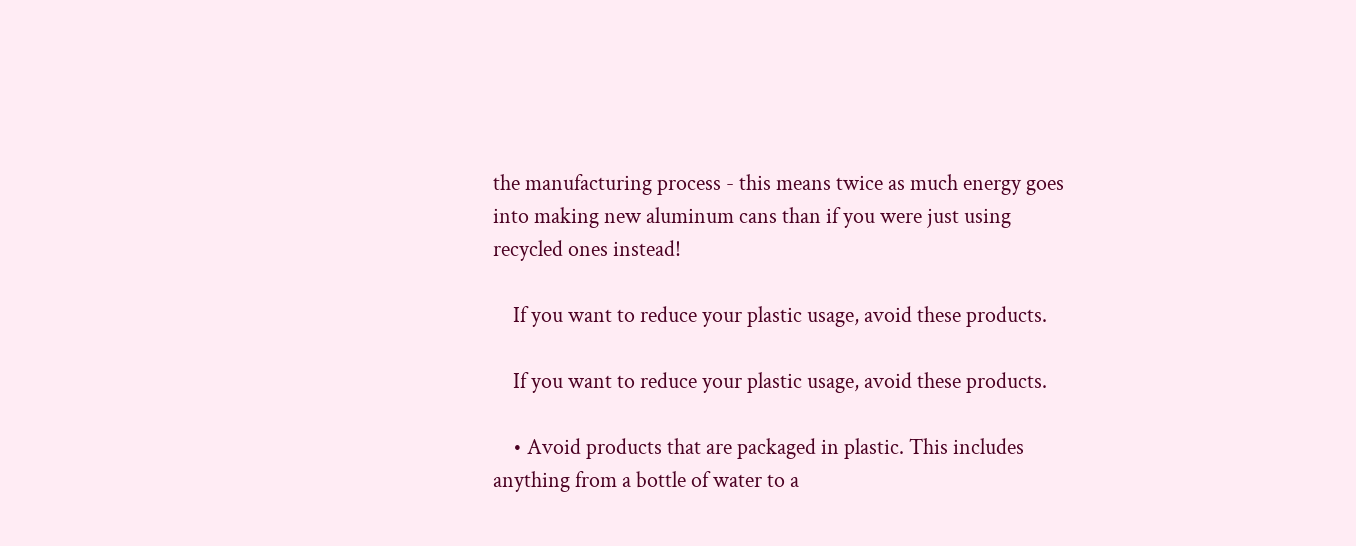the manufacturing process - this means twice as much energy goes into making new aluminum cans than if you were just using recycled ones instead!

    If you want to reduce your plastic usage, avoid these products.

    If you want to reduce your plastic usage, avoid these products.

    • Avoid products that are packaged in plastic. This includes anything from a bottle of water to a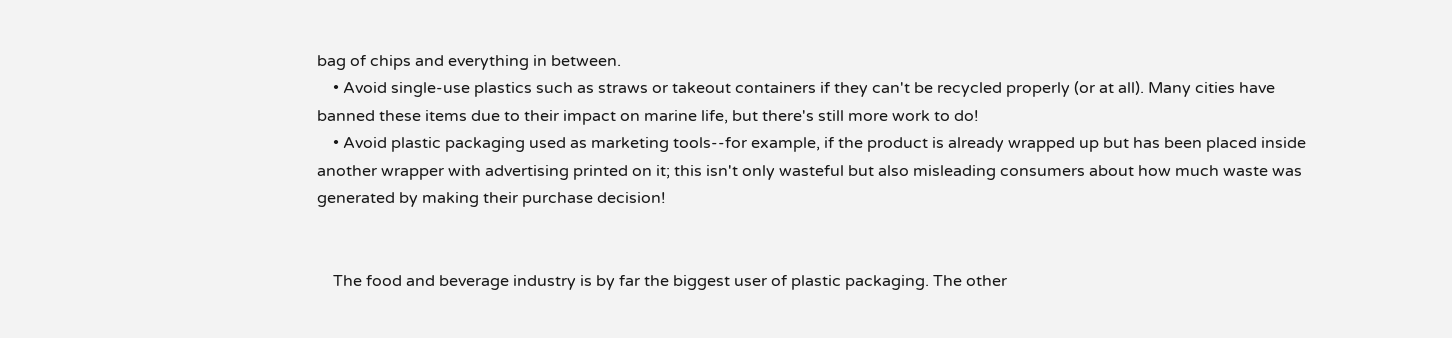bag of chips and everything in between.
    • Avoid single-use plastics such as straws or takeout containers if they can't be recycled properly (or at all). Many cities have banned these items due to their impact on marine life, but there's still more work to do!
    • Avoid plastic packaging used as marketing tools--for example, if the product is already wrapped up but has been placed inside another wrapper with advertising printed on it; this isn't only wasteful but also misleading consumers about how much waste was generated by making their purchase decision!


    The food and beverage industry is by far the biggest user of plastic packaging. The other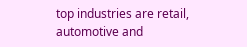top industries are retail, automotive and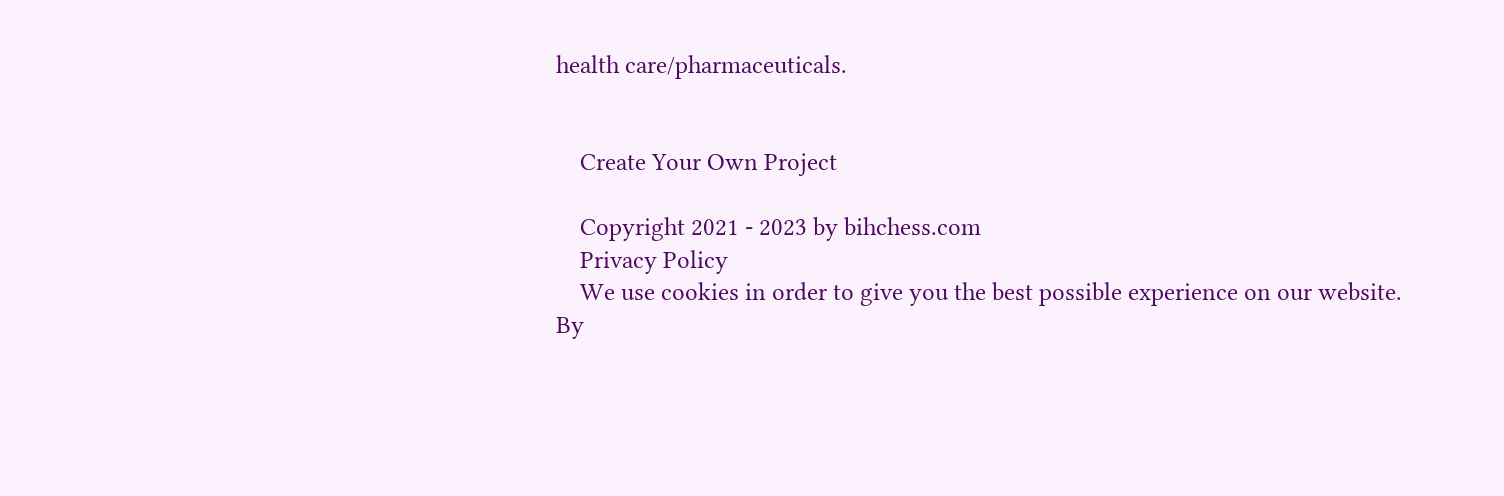health care/pharmaceuticals.


    Create Your Own Project

    Copyright 2021 - 2023 by bihchess.com
    Privacy Policy
    We use cookies in order to give you the best possible experience on our website. By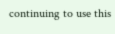continuing to use this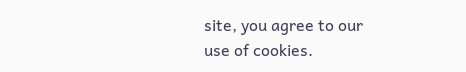site, you agree to our use of cookies.